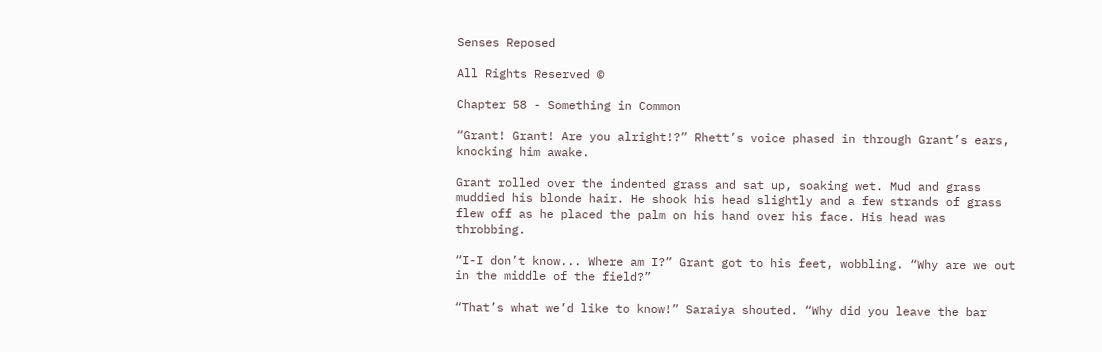Senses Reposed

All Rights Reserved ©

Chapter 58 - Something in Common

“Grant! Grant! Are you alright!?” Rhett’s voice phased in through Grant’s ears, knocking him awake.

Grant rolled over the indented grass and sat up, soaking wet. Mud and grass muddied his blonde hair. He shook his head slightly and a few strands of grass flew off as he placed the palm on his hand over his face. His head was throbbing.

“I-I don’t know... Where am I?” Grant got to his feet, wobbling. “Why are we out in the middle of the field?”

“That’s what we’d like to know!” Saraiya shouted. “Why did you leave the bar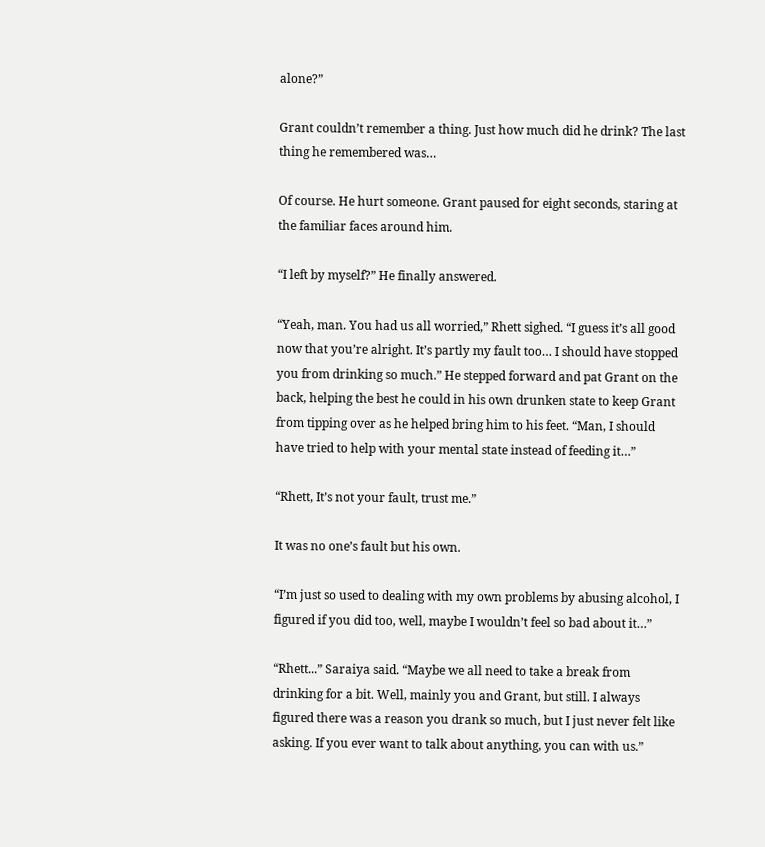alone?”

Grant couldn’t remember a thing. Just how much did he drink? The last thing he remembered was…

Of course. He hurt someone. Grant paused for eight seconds, staring at the familiar faces around him.

“I left by myself?” He finally answered.

“Yeah, man. You had us all worried,” Rhett sighed. “I guess it’s all good now that you’re alright. It’s partly my fault too… I should have stopped you from drinking so much.” He stepped forward and pat Grant on the back, helping the best he could in his own drunken state to keep Grant from tipping over as he helped bring him to his feet. “Man, I should have tried to help with your mental state instead of feeding it…”

“Rhett, It’s not your fault, trust me.”

It was no one’s fault but his own.

“I’m just so used to dealing with my own problems by abusing alcohol, I figured if you did too, well, maybe I wouldn’t feel so bad about it…”

“Rhett...” Saraiya said. “Maybe we all need to take a break from drinking for a bit. Well, mainly you and Grant, but still. I always figured there was a reason you drank so much, but I just never felt like asking. If you ever want to talk about anything, you can with us.”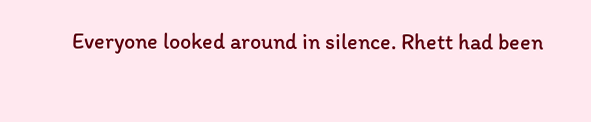Everyone looked around in silence. Rhett had been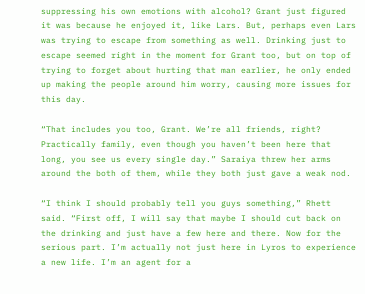suppressing his own emotions with alcohol? Grant just figured it was because he enjoyed it, like Lars. But, perhaps even Lars was trying to escape from something as well. Drinking just to escape seemed right in the moment for Grant too, but on top of trying to forget about hurting that man earlier, he only ended up making the people around him worry, causing more issues for this day.

“That includes you too, Grant. We’re all friends, right? Practically family, even though you haven’t been here that long, you see us every single day.” Saraiya threw her arms around the both of them, while they both just gave a weak nod.

“I think I should probably tell you guys something,” Rhett said. “First off, I will say that maybe I should cut back on the drinking and just have a few here and there. Now for the serious part. I’m actually not just here in Lyros to experience a new life. I’m an agent for a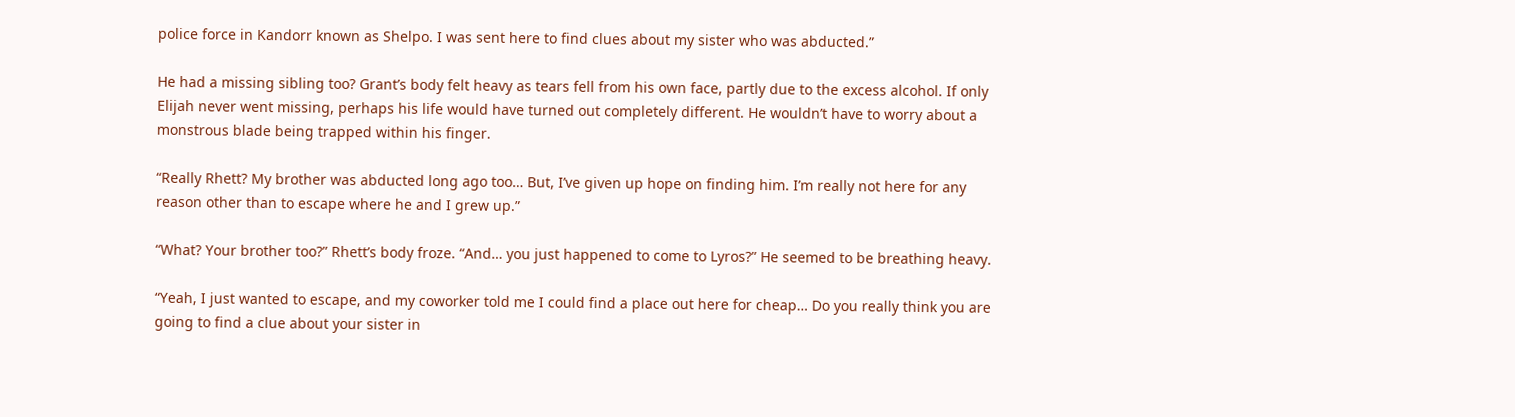police force in Kandorr known as Shelpo. I was sent here to find clues about my sister who was abducted.”

He had a missing sibling too? Grant’s body felt heavy as tears fell from his own face, partly due to the excess alcohol. If only Elijah never went missing, perhaps his life would have turned out completely different. He wouldn’t have to worry about a monstrous blade being trapped within his finger.

“Really Rhett? My brother was abducted long ago too… But, I’ve given up hope on finding him. I’m really not here for any reason other than to escape where he and I grew up.”

“What? Your brother too?” Rhett’s body froze. “And… you just happened to come to Lyros?” He seemed to be breathing heavy.

“Yeah, I just wanted to escape, and my coworker told me I could find a place out here for cheap… Do you really think you are going to find a clue about your sister in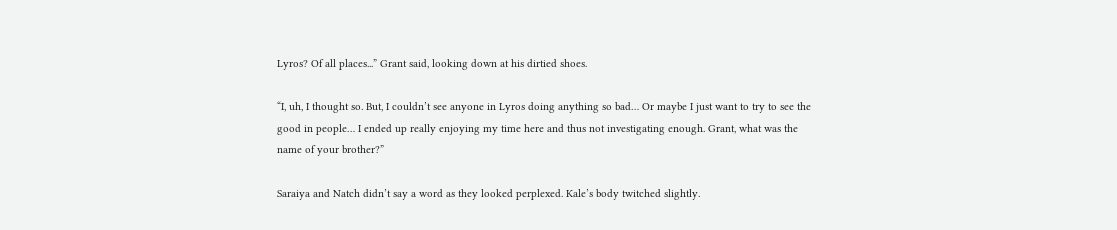Lyros? Of all places...” Grant said, looking down at his dirtied shoes.

“I, uh, I thought so. But, I couldn’t see anyone in Lyros doing anything so bad… Or maybe I just want to try to see the good in people… I ended up really enjoying my time here and thus not investigating enough. Grant, what was the name of your brother?”

Saraiya and Natch didn’t say a word as they looked perplexed. Kale’s body twitched slightly.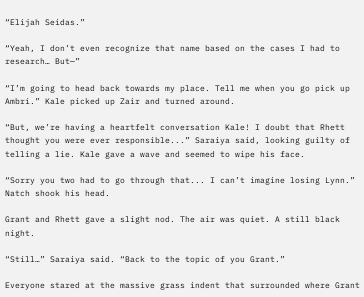“Elijah Seidas.”

“Yeah, I don’t even recognize that name based on the cases I had to research… But—”

“I’m going to head back towards my place. Tell me when you go pick up Ambri.” Kale picked up Zair and turned around.

“But, we’re having a heartfelt conversation Kale! I doubt that Rhett thought you were ever responsible...” Saraiya said, looking guilty of telling a lie. Kale gave a wave and seemed to wipe his face.

“Sorry you two had to go through that... I can’t imagine losing Lynn.” Natch shook his head.

Grant and Rhett gave a slight nod. The air was quiet. A still black night.

“Still…” Saraiya said. “Back to the topic of you Grant.”

Everyone stared at the massive grass indent that surrounded where Grant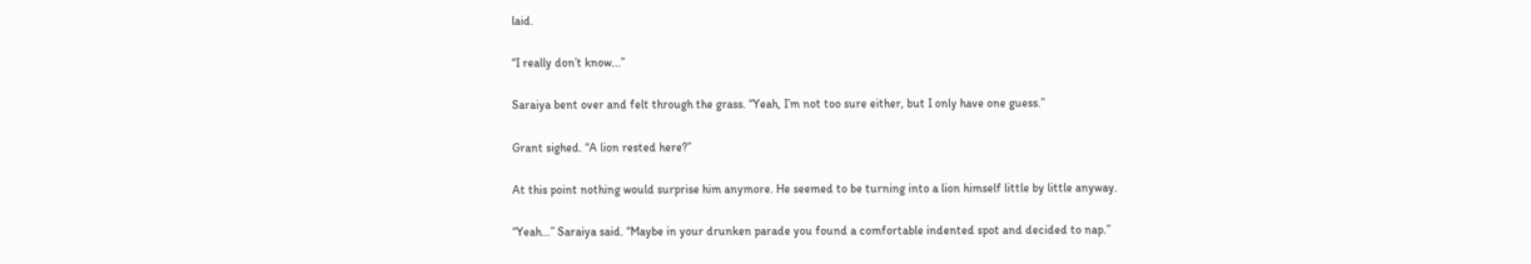laid.

“I really don’t know...”

Saraiya bent over and felt through the grass. “Yeah, I’m not too sure either, but I only have one guess.”

Grant sighed. “A lion rested here?”

At this point nothing would surprise him anymore. He seemed to be turning into a lion himself little by little anyway.

“Yeah…” Saraiya said. “Maybe in your drunken parade you found a comfortable indented spot and decided to nap.”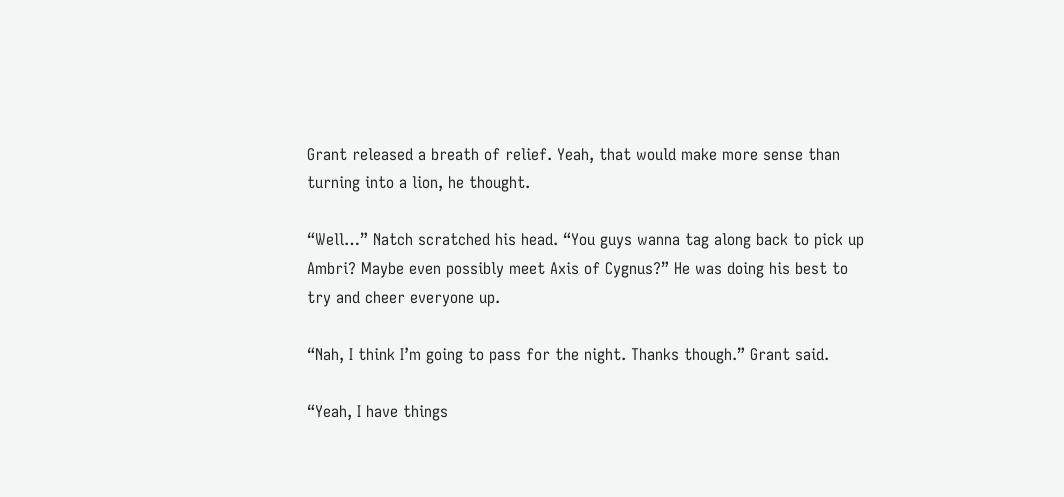Grant released a breath of relief. Yeah, that would make more sense than turning into a lion, he thought.

“Well…” Natch scratched his head. “You guys wanna tag along back to pick up Ambri? Maybe even possibly meet Axis of Cygnus?” He was doing his best to try and cheer everyone up.

“Nah, I think I’m going to pass for the night. Thanks though.” Grant said.

“Yeah, I have things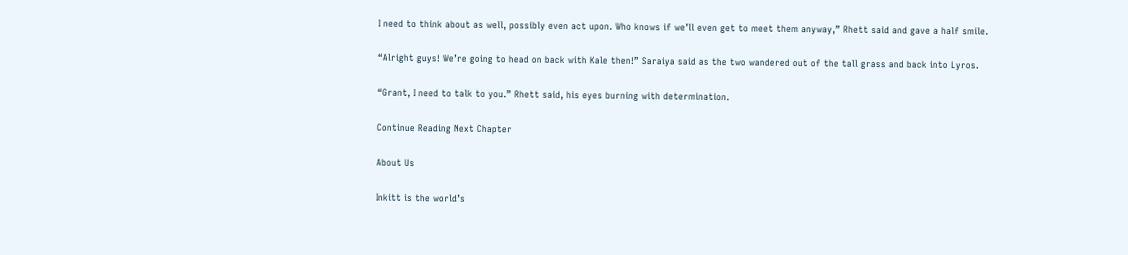I need to think about as well, possibly even act upon. Who knows if we’ll even get to meet them anyway,” Rhett said and gave a half smile.

“Alright guys! We’re going to head on back with Kale then!” Saraiya said as the two wandered out of the tall grass and back into Lyros.

“Grant, I need to talk to you.” Rhett said, his eyes burning with determination.

Continue Reading Next Chapter

About Us

Inkitt is the world’s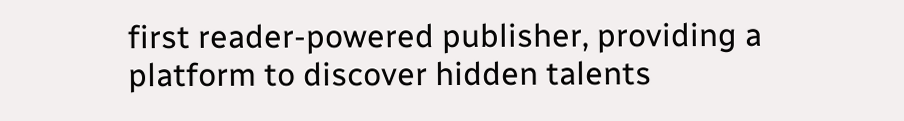first reader-powered publisher, providing a platform to discover hidden talents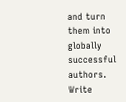and turn them into globally successful authors. Write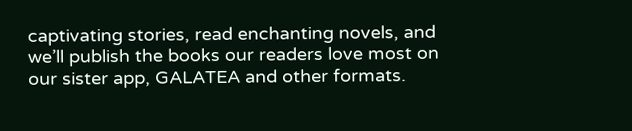captivating stories, read enchanting novels, and we’ll publish the books our readers love most on our sister app, GALATEA and other formats.